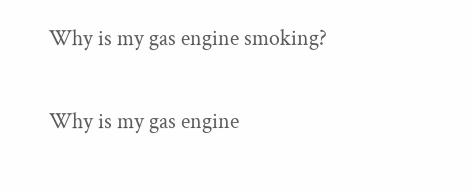Why is my gas engine smoking?

Why is my gas engine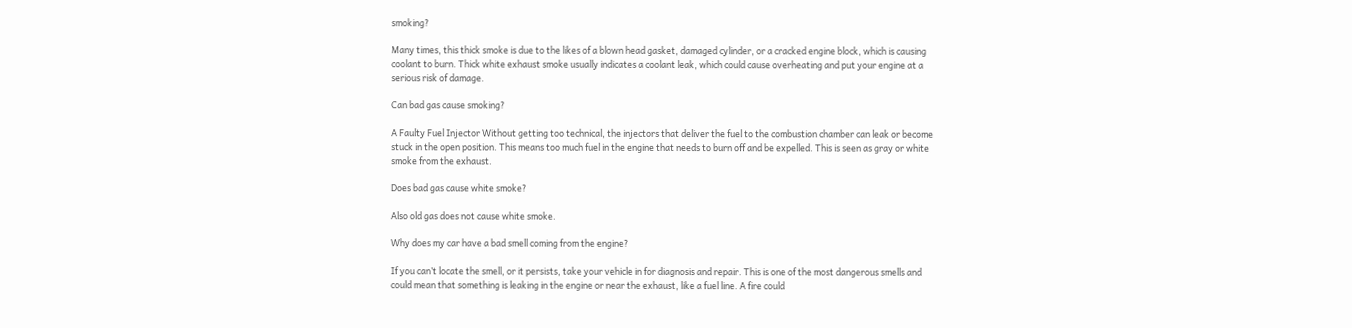smoking?

Many times, this thick smoke is due to the likes of a blown head gasket, damaged cylinder, or a cracked engine block, which is causing coolant to burn. Thick white exhaust smoke usually indicates a coolant leak, which could cause overheating and put your engine at a serious risk of damage.

Can bad gas cause smoking?

A Faulty Fuel Injector Without getting too technical, the injectors that deliver the fuel to the combustion chamber can leak or become stuck in the open position. This means too much fuel in the engine that needs to burn off and be expelled. This is seen as gray or white smoke from the exhaust.

Does bad gas cause white smoke?

Also old gas does not cause white smoke.

Why does my car have a bad smell coming from the engine?

If you can’t locate the smell, or it persists, take your vehicle in for diagnosis and repair. This is one of the most dangerous smells and could mean that something is leaking in the engine or near the exhaust, like a fuel line. A fire could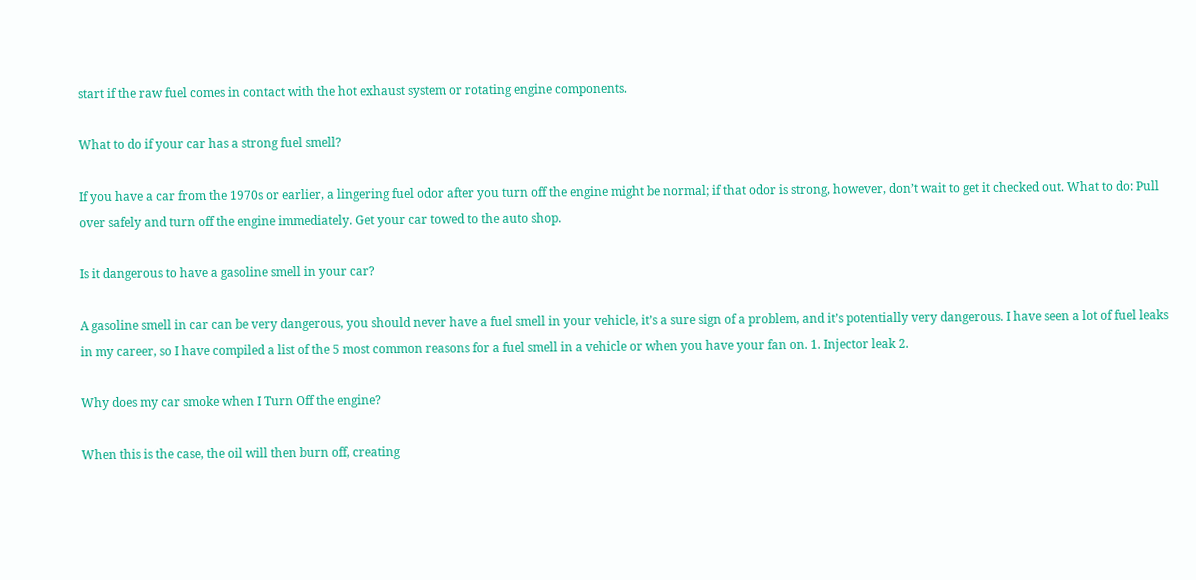start if the raw fuel comes in contact with the hot exhaust system or rotating engine components.

What to do if your car has a strong fuel smell?

If you have a car from the 1970s or earlier, a lingering fuel odor after you turn off the engine might be normal; if that odor is strong, however, don’t wait to get it checked out. What to do: Pull over safely and turn off the engine immediately. Get your car towed to the auto shop.

Is it dangerous to have a gasoline smell in your car?

A gasoline smell in car can be very dangerous, you should never have a fuel smell in your vehicle, it’s a sure sign of a problem, and it’s potentially very dangerous. I have seen a lot of fuel leaks in my career, so I have compiled a list of the 5 most common reasons for a fuel smell in a vehicle or when you have your fan on. 1. Injector leak 2.

Why does my car smoke when I Turn Off the engine?

When this is the case, the oil will then burn off, creating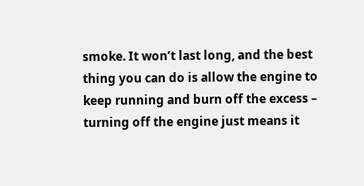smoke. It won’t last long, and the best thing you can do is allow the engine to keep running and burn off the excess – turning off the engine just means it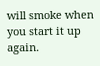will smoke when you start it up again.